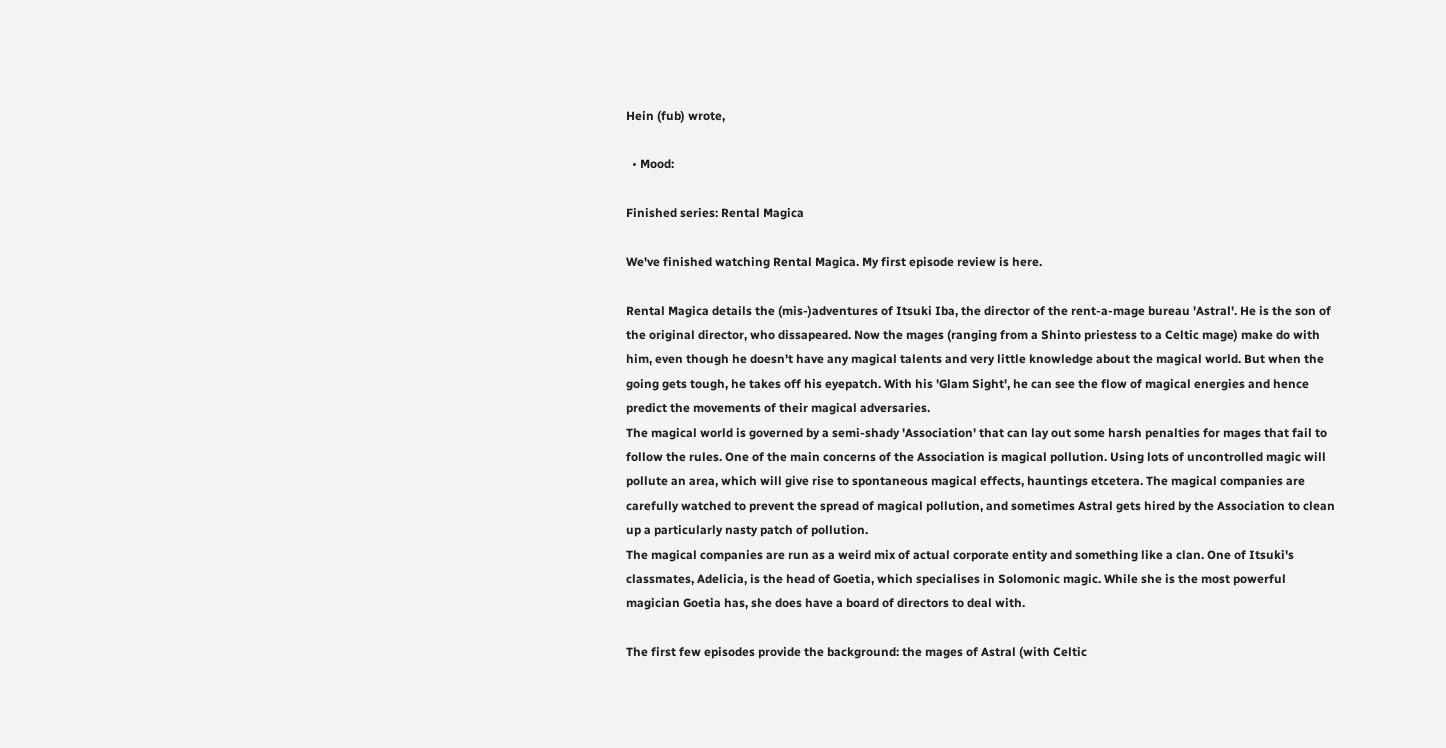Hein (fub) wrote,

  • Mood:

Finished series: Rental Magica

We've finished watching Rental Magica. My first episode review is here.

Rental Magica details the (mis-)adventures of Itsuki Iba, the director of the rent-a-mage bureau 'Astral'. He is the son of the original director, who dissapeared. Now the mages (ranging from a Shinto priestess to a Celtic mage) make do with him, even though he doesn't have any magical talents and very little knowledge about the magical world. But when the going gets tough, he takes off his eyepatch. With his 'Glam Sight', he can see the flow of magical energies and hence predict the movements of their magical adversaries.
The magical world is governed by a semi-shady 'Association' that can lay out some harsh penalties for mages that fail to follow the rules. One of the main concerns of the Association is magical pollution. Using lots of uncontrolled magic will pollute an area, which will give rise to spontaneous magical effects, hauntings etcetera. The magical companies are carefully watched to prevent the spread of magical pollution, and sometimes Astral gets hired by the Association to clean up a particularly nasty patch of pollution.
The magical companies are run as a weird mix of actual corporate entity and something like a clan. One of Itsuki's classmates, Adelicia, is the head of Goetia, which specialises in Solomonic magic. While she is the most powerful magician Goetia has, she does have a board of directors to deal with.

The first few episodes provide the background: the mages of Astral (with Celtic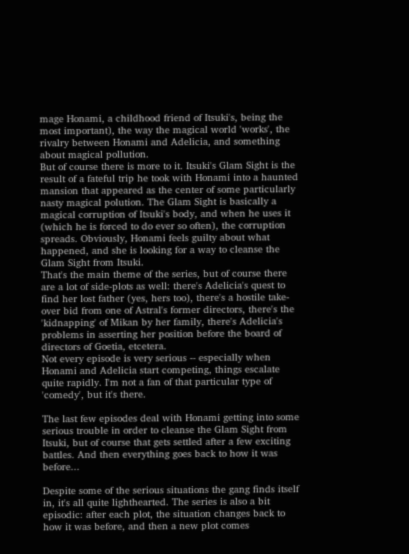mage Honami, a childhood friend of Itsuki's, being the most important), the way the magical world 'works', the rivalry between Honami and Adelicia, and something about magical pollution.
But of course there is more to it. Itsuki's Glam Sight is the result of a fateful trip he took with Honami into a haunted mansion that appeared as the center of some particularly nasty magical polution. The Glam Sight is basically a magical corruption of Itsuki's body, and when he uses it (which he is forced to do ever so often), the corruption spreads. Obviously, Honami feels guilty about what happened, and she is looking for a way to cleanse the Glam Sight from Itsuki.
That's the main theme of the series, but of course there are a lot of side-plots as well: there's Adelicia's quest to find her lost father (yes, hers too), there's a hostile take-over bid from one of Astral's former directors, there's the 'kidnapping' of Mikan by her family, there's Adelicia's problems in asserting her position before the board of directors of Goetia, etcetera.
Not every episode is very serious -- especially when Honami and Adelicia start competing, things escalate quite rapidly. I'm not a fan of that particular type of 'comedy', but it's there.

The last few episodes deal with Honami getting into some serious trouble in order to cleanse the Glam Sight from Itsuki, but of course that gets settled after a few exciting battles. And then everything goes back to how it was before...

Despite some of the serious situations the gang finds itself in, it's all quite lighthearted. The series is also a bit episodic: after each plot, the situation changes back to how it was before, and then a new plot comes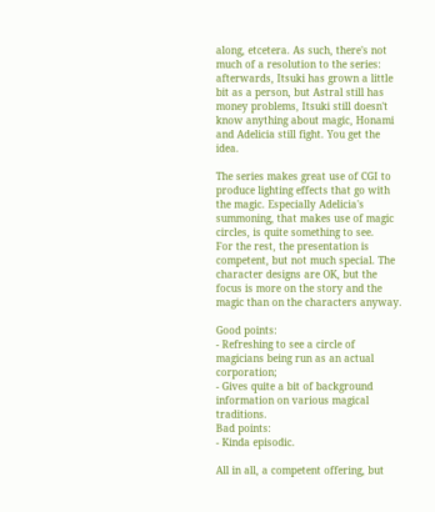along, etcetera. As such, there's not much of a resolution to the series: afterwards, Itsuki has grown a little bit as a person, but Astral still has money problems, Itsuki still doesn't know anything about magic, Honami and Adelicia still fight. You get the idea.

The series makes great use of CGI to produce lighting effects that go with the magic. Especially Adelicia's summoning, that makes use of magic circles, is quite something to see.
For the rest, the presentation is competent, but not much special. The character designs are OK, but the focus is more on the story and the magic than on the characters anyway.

Good points:
- Refreshing to see a circle of magicians being run as an actual corporation;
- Gives quite a bit of background information on various magical traditions.
Bad points:
- Kinda episodic.

All in all, a competent offering, but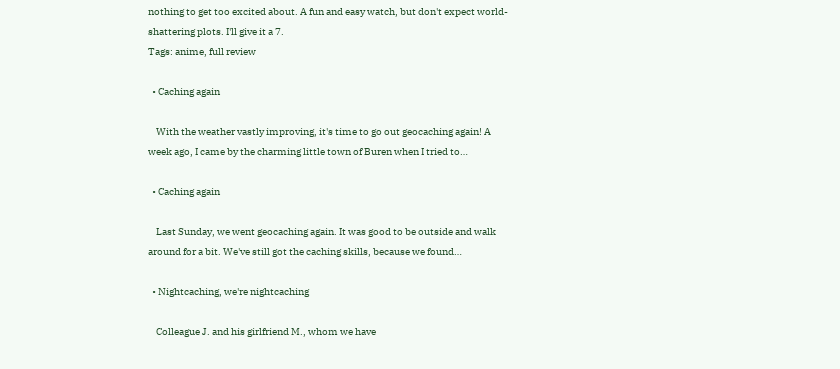nothing to get too excited about. A fun and easy watch, but don't expect world-shattering plots. I'll give it a 7.
Tags: anime, full review

  • Caching again

    With the weather vastly improving, it's time to go out geocaching again! A week ago, I came by the charming little town of Buren when I tried to…

  • Caching again

    Last Sunday, we went geocaching again. It was good to be outside and walk around for a bit. We've still got the caching skills, because we found…

  • Nightcaching, we're nightcaching

    Colleague J. and his girlfriend M., whom we have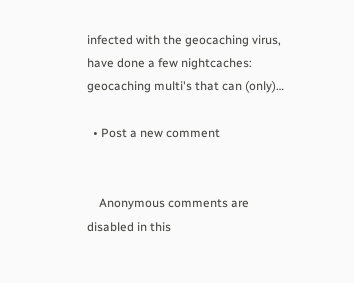infected with the geocaching virus, have done a few nightcaches: geocaching multi's that can (only)…

  • Post a new comment


    Anonymous comments are disabled in this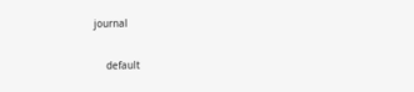journal

    default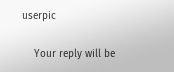userpic

    Your reply will be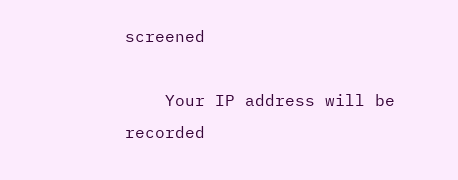screened

    Your IP address will be recorded